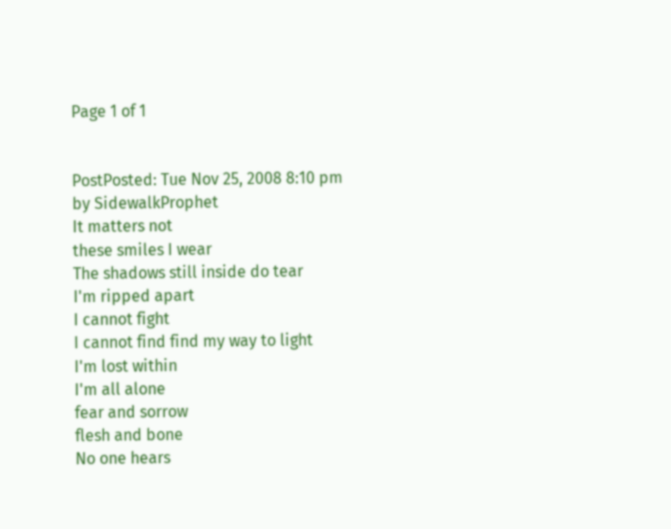Page 1 of 1


PostPosted: Tue Nov 25, 2008 8:10 pm
by SidewalkProphet
It matters not
these smiles I wear
The shadows still inside do tear
I'm ripped apart
I cannot fight
I cannot find find my way to light
I'm lost within
I'm all alone
fear and sorrow
flesh and bone
No one hears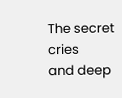The secret cries
and deep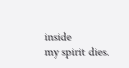inside
my spirit dies.